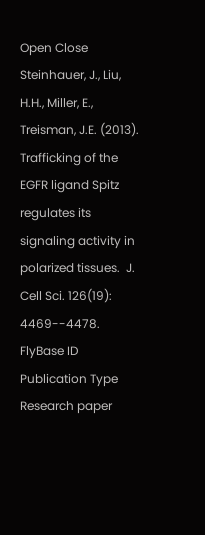Open Close
Steinhauer, J., Liu, H.H., Miller, E., Treisman, J.E. (2013). Trafficking of the EGFR ligand Spitz regulates its signaling activity in polarized tissues.  J. Cell Sci. 126(19): 4469--4478.
FlyBase ID
Publication Type
Research paper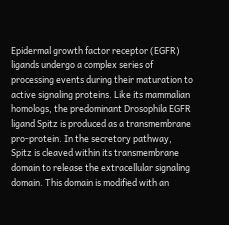Epidermal growth factor receptor (EGFR) ligands undergo a complex series of processing events during their maturation to active signaling proteins. Like its mammalian homologs, the predominant Drosophila EGFR ligand Spitz is produced as a transmembrane pro-protein. In the secretory pathway, Spitz is cleaved within its transmembrane domain to release the extracellular signaling domain. This domain is modified with an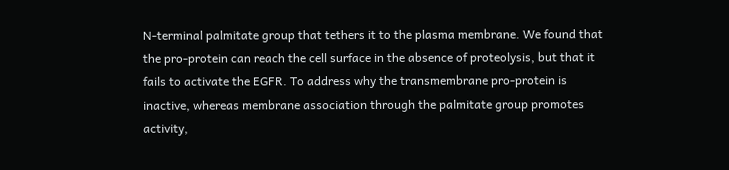N-terminal palmitate group that tethers it to the plasma membrane. We found that the pro-protein can reach the cell surface in the absence of proteolysis, but that it fails to activate the EGFR. To address why the transmembrane pro-protein is inactive, whereas membrane association through the palmitate group promotes activity,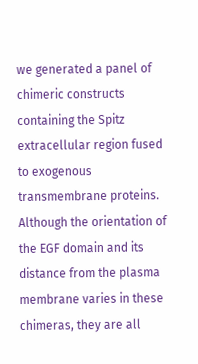we generated a panel of chimeric constructs containing the Spitz extracellular region fused to exogenous transmembrane proteins. Although the orientation of the EGF domain and its distance from the plasma membrane varies in these chimeras, they are all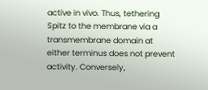active in vivo. Thus, tethering Spitz to the membrane via a transmembrane domain at either terminus does not prevent activity. Conversely,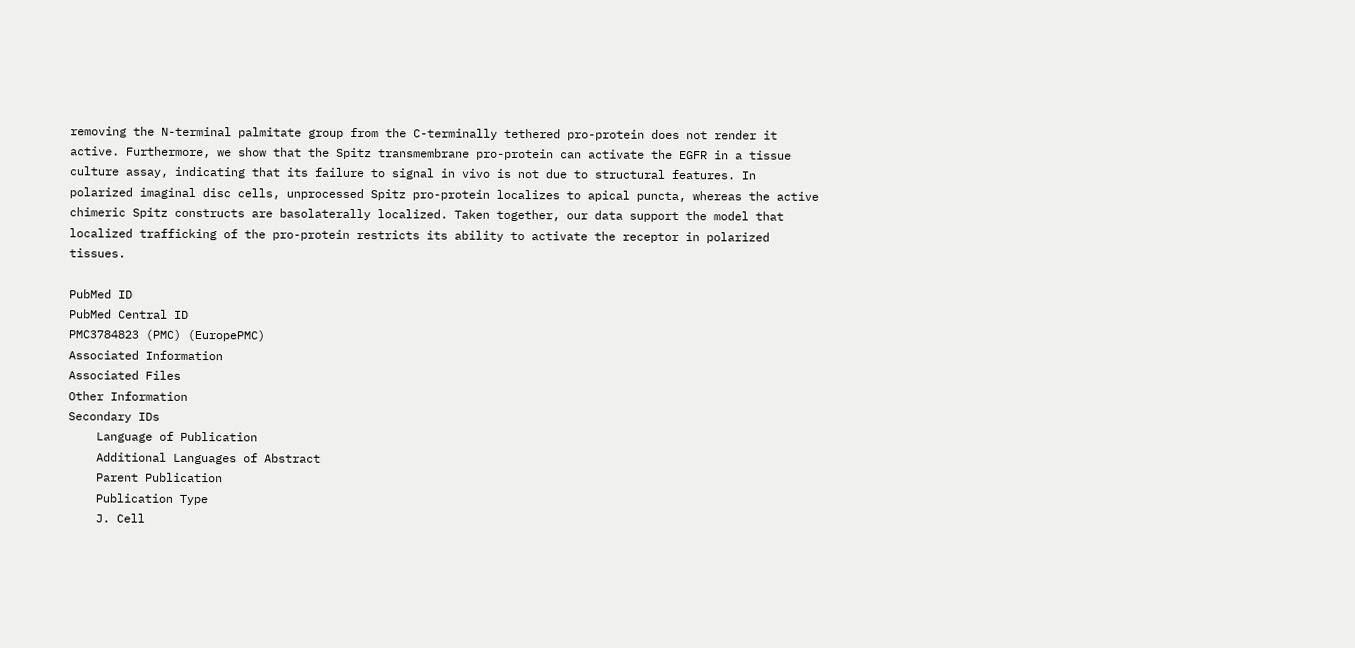removing the N-terminal palmitate group from the C-terminally tethered pro-protein does not render it active. Furthermore, we show that the Spitz transmembrane pro-protein can activate the EGFR in a tissue culture assay, indicating that its failure to signal in vivo is not due to structural features. In polarized imaginal disc cells, unprocessed Spitz pro-protein localizes to apical puncta, whereas the active chimeric Spitz constructs are basolaterally localized. Taken together, our data support the model that localized trafficking of the pro-protein restricts its ability to activate the receptor in polarized tissues.

PubMed ID
PubMed Central ID
PMC3784823 (PMC) (EuropePMC)
Associated Information
Associated Files
Other Information
Secondary IDs
    Language of Publication
    Additional Languages of Abstract
    Parent Publication
    Publication Type
    J. Cell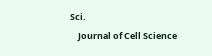Sci.
    Journal of Cell Science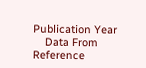Publication Year
    Data From Reference